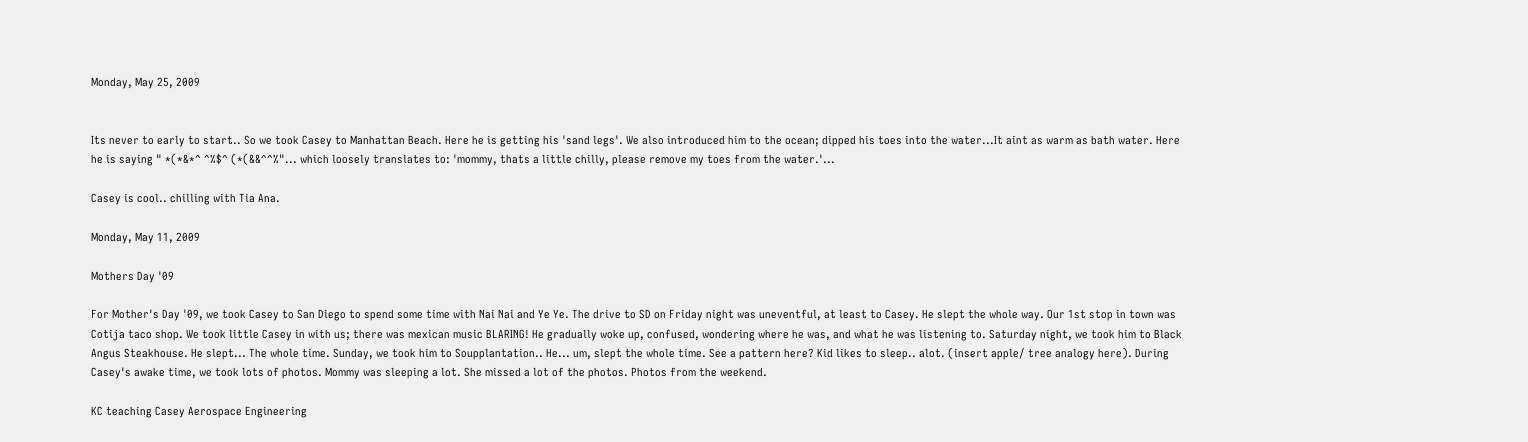Monday, May 25, 2009


Its never to early to start.. So we took Casey to Manhattan Beach. Here he is getting his 'sand legs'. We also introduced him to the ocean; dipped his toes into the water...It aint as warm as bath water. Here he is saying " *(*&*^ ^%$^ (*(&&^^%"... which loosely translates to: 'mommy, thats a little chilly, please remove my toes from the water.'...

Casey is cool.. chilling with Tia Ana.

Monday, May 11, 2009

Mothers Day '09

For Mother's Day '09, we took Casey to San Diego to spend some time with Nai Nai and Ye Ye. The drive to SD on Friday night was uneventful, at least to Casey. He slept the whole way. Our 1st stop in town was Cotija taco shop. We took little Casey in with us; there was mexican music BLARING! He gradually woke up, confused, wondering where he was, and what he was listening to. Saturday night, we took him to Black Angus Steakhouse. He slept... The whole time. Sunday, we took him to Soupplantation.. He... um, slept the whole time. See a pattern here? Kid likes to sleep.. alot. (insert apple/ tree analogy here). During Casey's awake time, we took lots of photos. Mommy was sleeping a lot. She missed a lot of the photos. Photos from the weekend.

KC teaching Casey Aerospace Engineering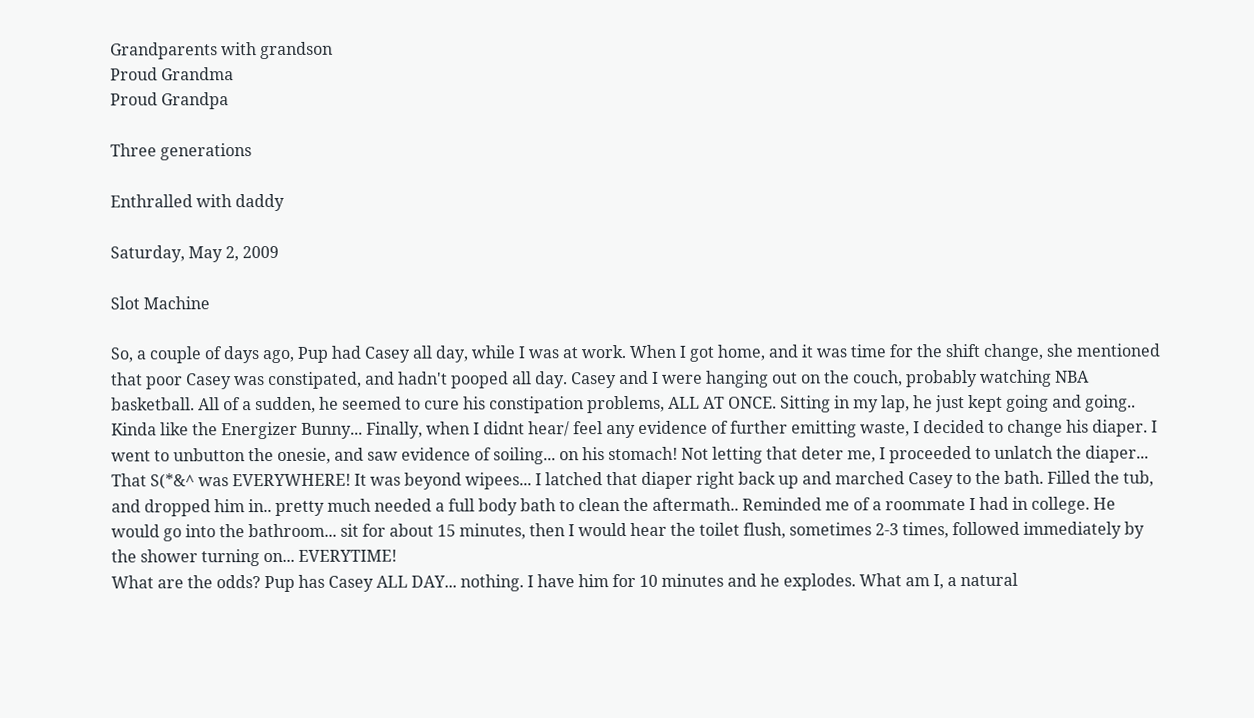Grandparents with grandson
Proud Grandma
Proud Grandpa

Three generations

Enthralled with daddy

Saturday, May 2, 2009

Slot Machine

So, a couple of days ago, Pup had Casey all day, while I was at work. When I got home, and it was time for the shift change, she mentioned that poor Casey was constipated, and hadn't pooped all day. Casey and I were hanging out on the couch, probably watching NBA basketball. All of a sudden, he seemed to cure his constipation problems, ALL AT ONCE. Sitting in my lap, he just kept going and going.. Kinda like the Energizer Bunny... Finally, when I didnt hear/ feel any evidence of further emitting waste, I decided to change his diaper. I went to unbutton the onesie, and saw evidence of soiling... on his stomach! Not letting that deter me, I proceeded to unlatch the diaper... That S(*&^ was EVERYWHERE! It was beyond wipees... I latched that diaper right back up and marched Casey to the bath. Filled the tub, and dropped him in.. pretty much needed a full body bath to clean the aftermath.. Reminded me of a roommate I had in college. He would go into the bathroom... sit for about 15 minutes, then I would hear the toilet flush, sometimes 2-3 times, followed immediately by the shower turning on... EVERYTIME!
What are the odds? Pup has Casey ALL DAY... nothing. I have him for 10 minutes and he explodes. What am I, a natural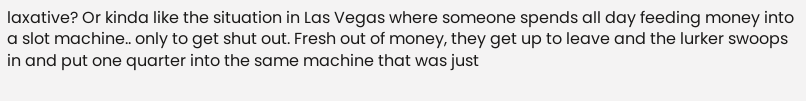laxative? Or kinda like the situation in Las Vegas where someone spends all day feeding money into a slot machine.. only to get shut out. Fresh out of money, they get up to leave and the lurker swoops in and put one quarter into the same machine that was just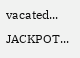vacated... JACKPOT...